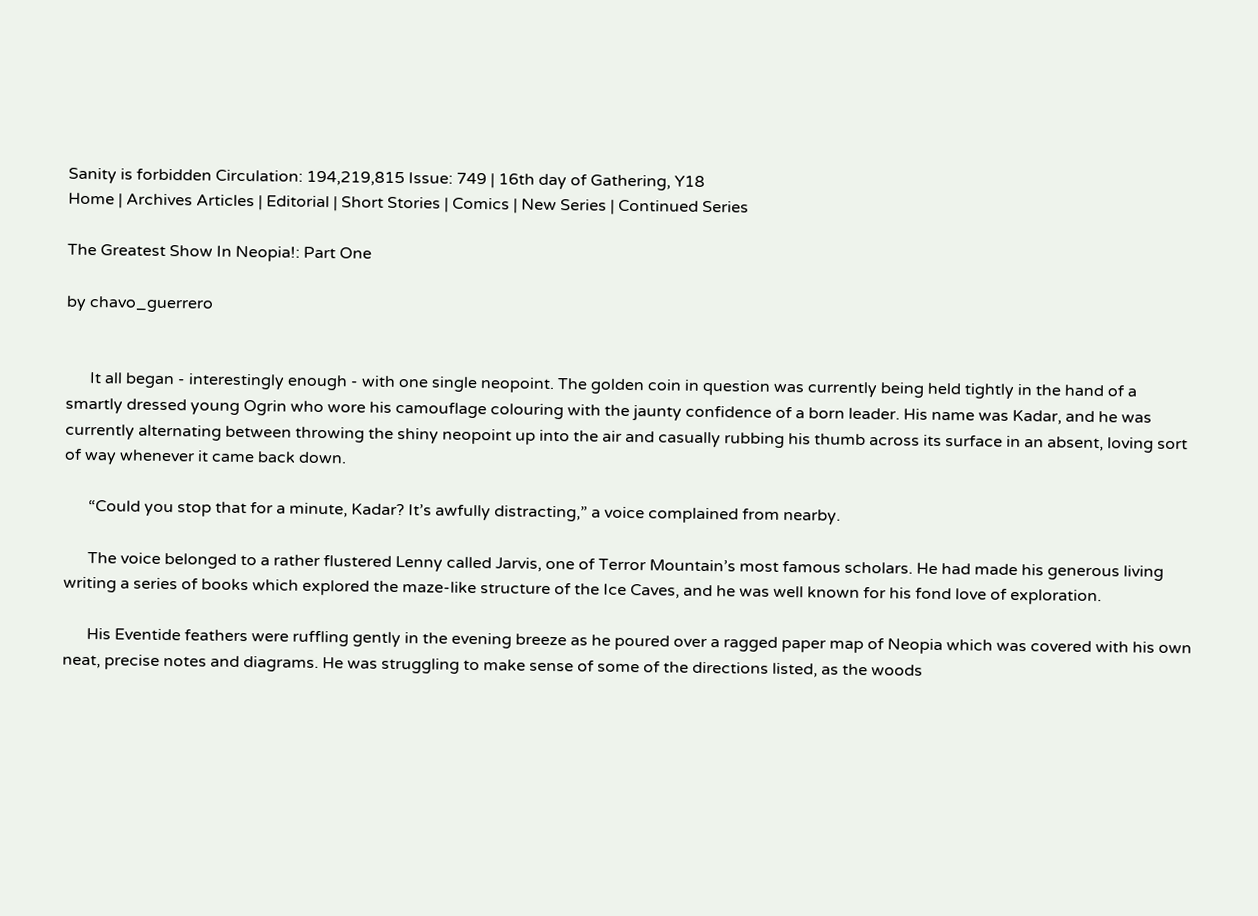Sanity is forbidden Circulation: 194,219,815 Issue: 749 | 16th day of Gathering, Y18
Home | Archives Articles | Editorial | Short Stories | Comics | New Series | Continued Series

The Greatest Show In Neopia!: Part One

by chavo_guerrero


      It all began - interestingly enough - with one single neopoint. The golden coin in question was currently being held tightly in the hand of a smartly dressed young Ogrin who wore his camouflage colouring with the jaunty confidence of a born leader. His name was Kadar, and he was currently alternating between throwing the shiny neopoint up into the air and casually rubbing his thumb across its surface in an absent, loving sort of way whenever it came back down.

      “Could you stop that for a minute, Kadar? It’s awfully distracting,” a voice complained from nearby.

      The voice belonged to a rather flustered Lenny called Jarvis, one of Terror Mountain’s most famous scholars. He had made his generous living writing a series of books which explored the maze-like structure of the Ice Caves, and he was well known for his fond love of exploration.

      His Eventide feathers were ruffling gently in the evening breeze as he poured over a ragged paper map of Neopia which was covered with his own neat, precise notes and diagrams. He was struggling to make sense of some of the directions listed, as the woods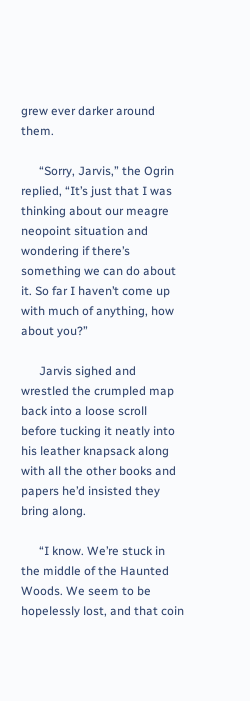grew ever darker around them.

      “Sorry, Jarvis,” the Ogrin replied, “It’s just that I was thinking about our meagre neopoint situation and wondering if there’s something we can do about it. So far I haven’t come up with much of anything, how about you?”

      Jarvis sighed and wrestled the crumpled map back into a loose scroll before tucking it neatly into his leather knapsack along with all the other books and papers he’d insisted they bring along.

      “I know. We’re stuck in the middle of the Haunted Woods. We seem to be hopelessly lost, and that coin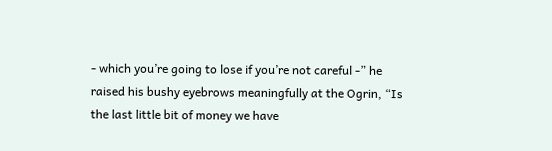- which you’re going to lose if you’re not careful -” he raised his bushy eyebrows meaningfully at the Ogrin, “Is the last little bit of money we have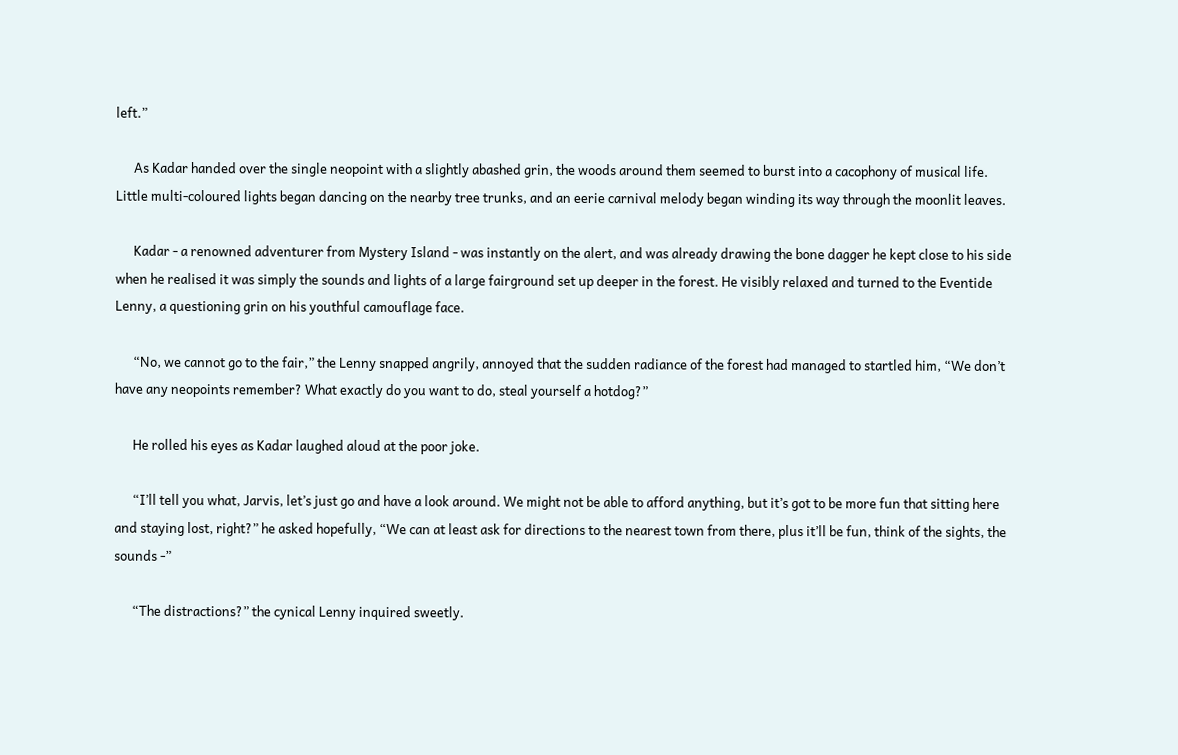left.”

      As Kadar handed over the single neopoint with a slightly abashed grin, the woods around them seemed to burst into a cacophony of musical life. Little multi-coloured lights began dancing on the nearby tree trunks, and an eerie carnival melody began winding its way through the moonlit leaves.

      Kadar - a renowned adventurer from Mystery Island - was instantly on the alert, and was already drawing the bone dagger he kept close to his side when he realised it was simply the sounds and lights of a large fairground set up deeper in the forest. He visibly relaxed and turned to the Eventide Lenny, a questioning grin on his youthful camouflage face.

      “No, we cannot go to the fair,” the Lenny snapped angrily, annoyed that the sudden radiance of the forest had managed to startled him, “We don’t have any neopoints remember? What exactly do you want to do, steal yourself a hotdog?”

      He rolled his eyes as Kadar laughed aloud at the poor joke.

      “I’ll tell you what, Jarvis, let’s just go and have a look around. We might not be able to afford anything, but it’s got to be more fun that sitting here and staying lost, right?” he asked hopefully, “We can at least ask for directions to the nearest town from there, plus it’ll be fun, think of the sights, the sounds -”

      “The distractions?” the cynical Lenny inquired sweetly.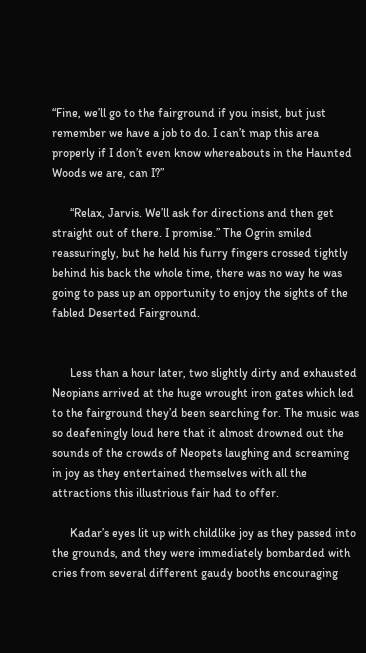“Fine, we’ll go to the fairground if you insist, but just remember we have a job to do. I can’t map this area properly if I don’t even know whereabouts in the Haunted Woods we are, can I?”

      “Relax, Jarvis. We’ll ask for directions and then get straight out of there. I promise.” The Ogrin smiled reassuringly, but he held his furry fingers crossed tightly behind his back the whole time, there was no way he was going to pass up an opportunity to enjoy the sights of the fabled Deserted Fairground.


      Less than a hour later, two slightly dirty and exhausted Neopians arrived at the huge wrought iron gates which led to the fairground they’d been searching for. The music was so deafeningly loud here that it almost drowned out the sounds of the crowds of Neopets laughing and screaming in joy as they entertained themselves with all the attractions this illustrious fair had to offer.

      Kadar’s eyes lit up with childlike joy as they passed into the grounds, and they were immediately bombarded with cries from several different gaudy booths encouraging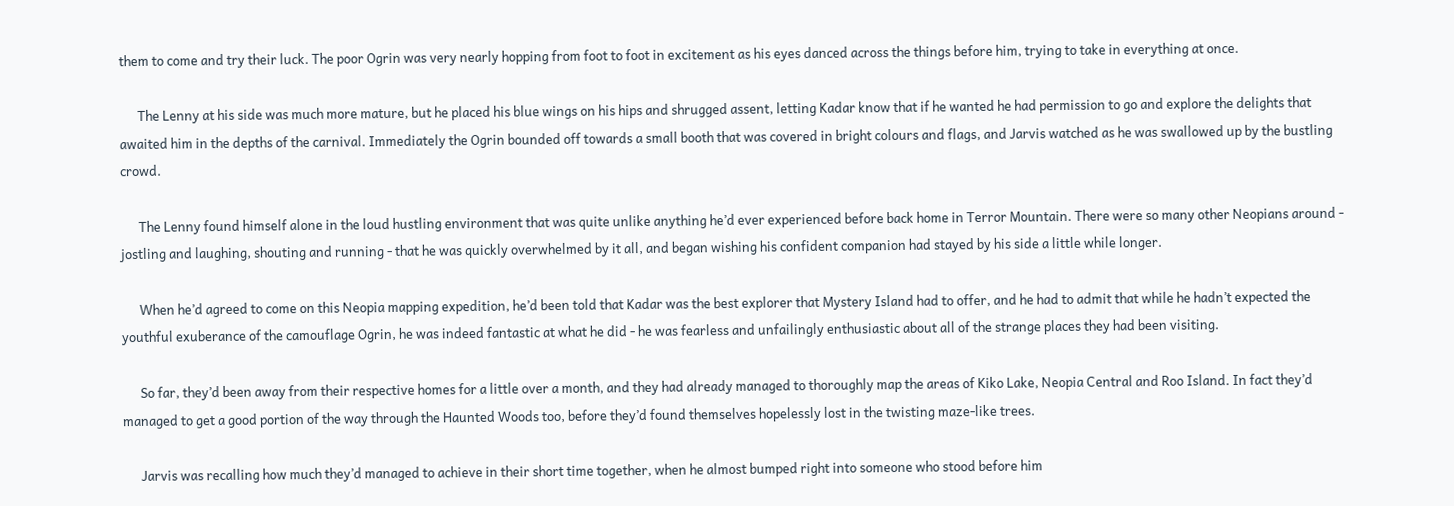them to come and try their luck. The poor Ogrin was very nearly hopping from foot to foot in excitement as his eyes danced across the things before him, trying to take in everything at once.

      The Lenny at his side was much more mature, but he placed his blue wings on his hips and shrugged assent, letting Kadar know that if he wanted he had permission to go and explore the delights that awaited him in the depths of the carnival. Immediately the Ogrin bounded off towards a small booth that was covered in bright colours and flags, and Jarvis watched as he was swallowed up by the bustling crowd.

      The Lenny found himself alone in the loud hustling environment that was quite unlike anything he’d ever experienced before back home in Terror Mountain. There were so many other Neopians around - jostling and laughing, shouting and running - that he was quickly overwhelmed by it all, and began wishing his confident companion had stayed by his side a little while longer.

      When he’d agreed to come on this Neopia mapping expedition, he’d been told that Kadar was the best explorer that Mystery Island had to offer, and he had to admit that while he hadn’t expected the youthful exuberance of the camouflage Ogrin, he was indeed fantastic at what he did - he was fearless and unfailingly enthusiastic about all of the strange places they had been visiting.

      So far, they’d been away from their respective homes for a little over a month, and they had already managed to thoroughly map the areas of Kiko Lake, Neopia Central and Roo Island. In fact they’d managed to get a good portion of the way through the Haunted Woods too, before they’d found themselves hopelessly lost in the twisting maze-like trees.

      Jarvis was recalling how much they’d managed to achieve in their short time together, when he almost bumped right into someone who stood before him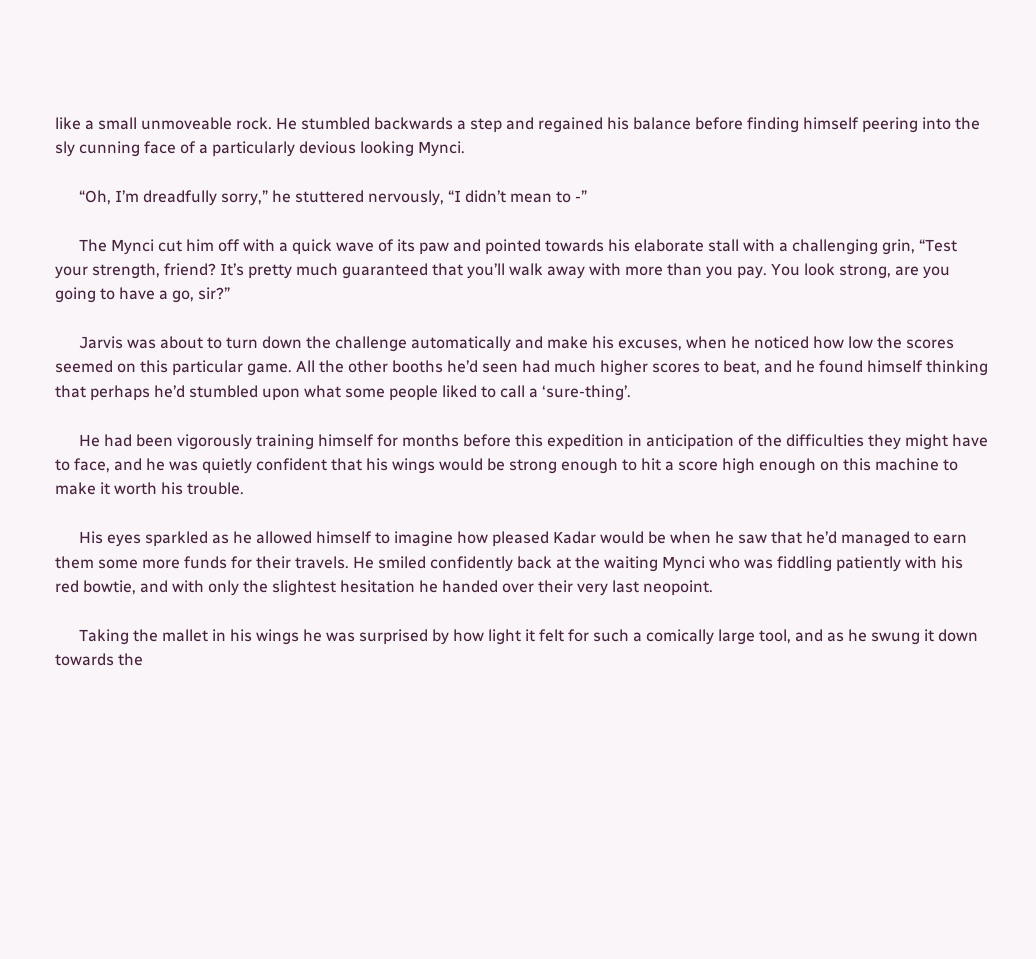like a small unmoveable rock. He stumbled backwards a step and regained his balance before finding himself peering into the sly cunning face of a particularly devious looking Mynci.

      “Oh, I’m dreadfully sorry,” he stuttered nervously, “I didn’t mean to -”

      The Mynci cut him off with a quick wave of its paw and pointed towards his elaborate stall with a challenging grin, “Test your strength, friend? It’s pretty much guaranteed that you’ll walk away with more than you pay. You look strong, are you going to have a go, sir?”

      Jarvis was about to turn down the challenge automatically and make his excuses, when he noticed how low the scores seemed on this particular game. All the other booths he’d seen had much higher scores to beat, and he found himself thinking that perhaps he’d stumbled upon what some people liked to call a ‘sure-thing’.

      He had been vigorously training himself for months before this expedition in anticipation of the difficulties they might have to face, and he was quietly confident that his wings would be strong enough to hit a score high enough on this machine to make it worth his trouble.

      His eyes sparkled as he allowed himself to imagine how pleased Kadar would be when he saw that he’d managed to earn them some more funds for their travels. He smiled confidently back at the waiting Mynci who was fiddling patiently with his red bowtie, and with only the slightest hesitation he handed over their very last neopoint.

      Taking the mallet in his wings he was surprised by how light it felt for such a comically large tool, and as he swung it down towards the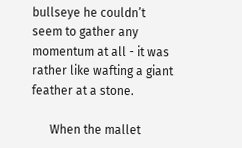bullseye he couldn’t seem to gather any momentum at all - it was rather like wafting a giant feather at a stone.

      When the mallet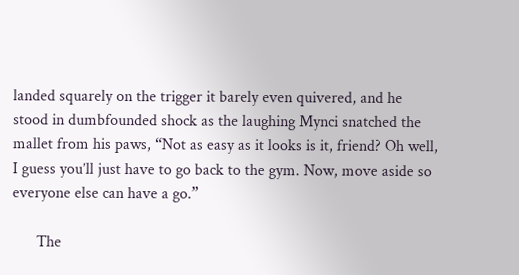landed squarely on the trigger it barely even quivered, and he stood in dumbfounded shock as the laughing Mynci snatched the mallet from his paws, “Not as easy as it looks is it, friend? Oh well, I guess you’ll just have to go back to the gym. Now, move aside so everyone else can have a go.”

      The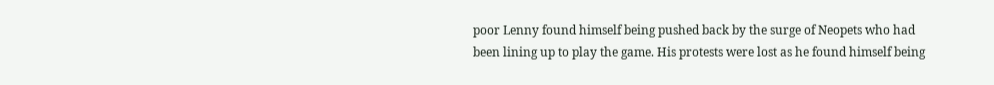poor Lenny found himself being pushed back by the surge of Neopets who had been lining up to play the game. His protests were lost as he found himself being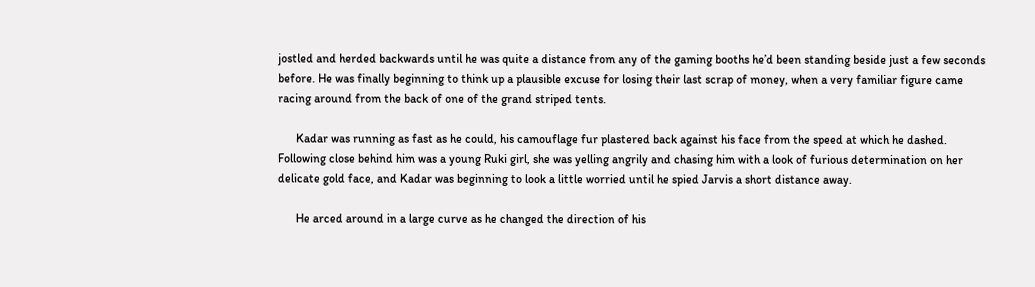jostled and herded backwards until he was quite a distance from any of the gaming booths he’d been standing beside just a few seconds before. He was finally beginning to think up a plausible excuse for losing their last scrap of money, when a very familiar figure came racing around from the back of one of the grand striped tents.

      Kadar was running as fast as he could, his camouflage fur plastered back against his face from the speed at which he dashed. Following close behind him was a young Ruki girl, she was yelling angrily and chasing him with a look of furious determination on her delicate gold face, and Kadar was beginning to look a little worried until he spied Jarvis a short distance away.

      He arced around in a large curve as he changed the direction of his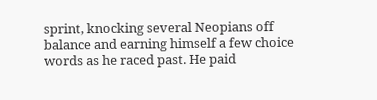sprint, knocking several Neopians off balance and earning himself a few choice words as he raced past. He paid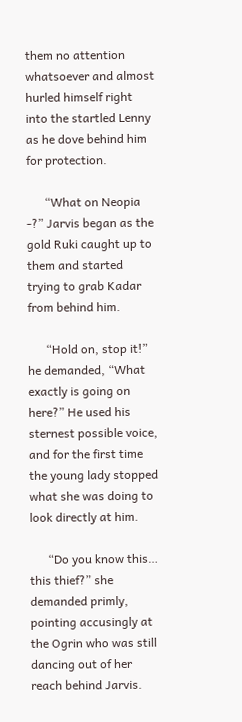them no attention whatsoever and almost hurled himself right into the startled Lenny as he dove behind him for protection.

      “What on Neopia -?” Jarvis began as the gold Ruki caught up to them and started trying to grab Kadar from behind him.

      “Hold on, stop it!” he demanded, “What exactly is going on here?” He used his sternest possible voice, and for the first time the young lady stopped what she was doing to look directly at him.

      “Do you know this… this thief?” she demanded primly, pointing accusingly at the Ogrin who was still dancing out of her reach behind Jarvis.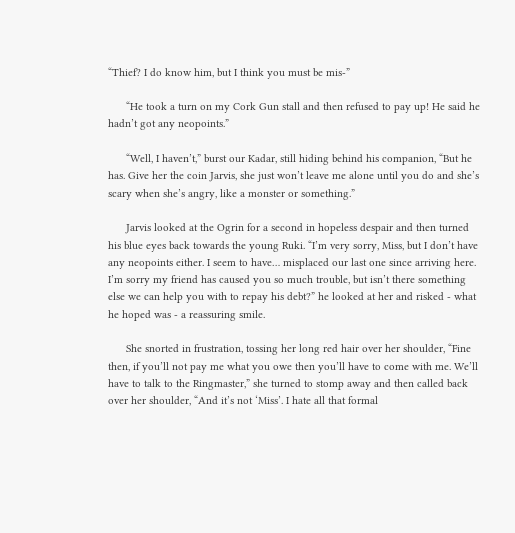“Thief? I do know him, but I think you must be mis-”

      “He took a turn on my Cork Gun stall and then refused to pay up! He said he hadn’t got any neopoints.”

      “Well, I haven’t,” burst our Kadar, still hiding behind his companion, “But he has. Give her the coin Jarvis, she just won’t leave me alone until you do and she’s scary when she’s angry, like a monster or something.”

      Jarvis looked at the Ogrin for a second in hopeless despair and then turned his blue eyes back towards the young Ruki. “I’m very sorry, Miss, but I don’t have any neopoints either. I seem to have… misplaced our last one since arriving here. I’m sorry my friend has caused you so much trouble, but isn’t there something else we can help you with to repay his debt?” he looked at her and risked - what he hoped was - a reassuring smile.

      She snorted in frustration, tossing her long red hair over her shoulder, “Fine then, if you’ll not pay me what you owe then you’ll have to come with me. We’ll have to talk to the Ringmaster,” she turned to stomp away and then called back over her shoulder, “And it’s not ‘Miss’. I hate all that formal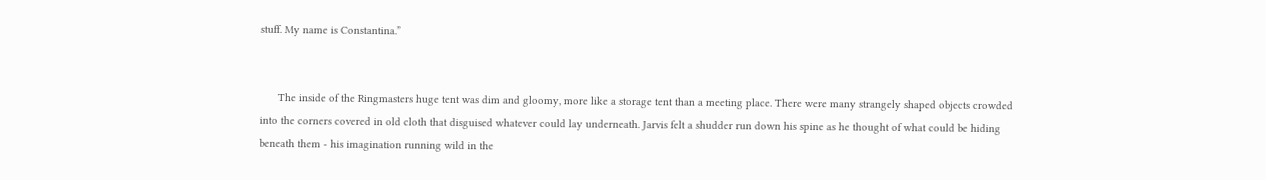stuff. My name is Constantina.”


      The inside of the Ringmasters huge tent was dim and gloomy, more like a storage tent than a meeting place. There were many strangely shaped objects crowded into the corners covered in old cloth that disguised whatever could lay underneath. Jarvis felt a shudder run down his spine as he thought of what could be hiding beneath them - his imagination running wild in the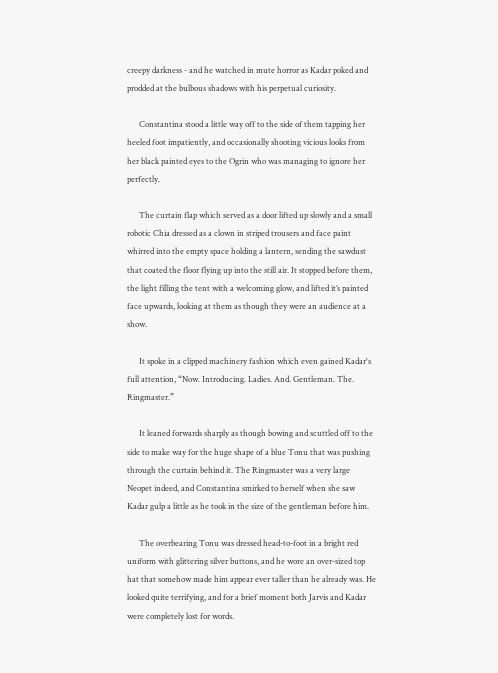creepy darkness - and he watched in mute horror as Kadar poked and prodded at the bulbous shadows with his perpetual curiosity.

      Constantina stood a little way off to the side of them tapping her heeled foot impatiently, and occasionally shooting vicious looks from her black painted eyes to the Ogrin who was managing to ignore her perfectly.

      The curtain flap which served as a door lifted up slowly and a small robotic Chia dressed as a clown in striped trousers and face paint whirred into the empty space holding a lantern, sending the sawdust that coated the floor flying up into the still air. It stopped before them, the light filling the tent with a welcoming glow, and lifted it’s painted face upwards, looking at them as though they were an audience at a show.

      It spoke in a clipped machinery fashion which even gained Kadar's full attention, “Now. Introducing. Ladies. And. Gentleman. The. Ringmaster.”

      It leaned forwards sharply as though bowing and scuttled off to the side to make way for the huge shape of a blue Tonu that was pushing through the curtain behind it. The Ringmaster was a very large Neopet indeed, and Constantina smirked to herself when she saw Kadar gulp a little as he took in the size of the gentleman before him.

      The overbearing Tonu was dressed head-to-foot in a bright red uniform with glittering silver buttons, and he wore an over-sized top hat that somehow made him appear ever taller than he already was. He looked quite terrifying, and for a brief moment both Jarvis and Kadar were completely lost for words.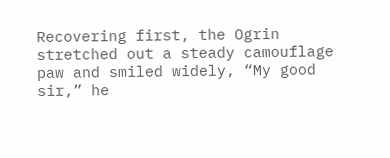Recovering first, the Ogrin stretched out a steady camouflage paw and smiled widely, “My good sir,” he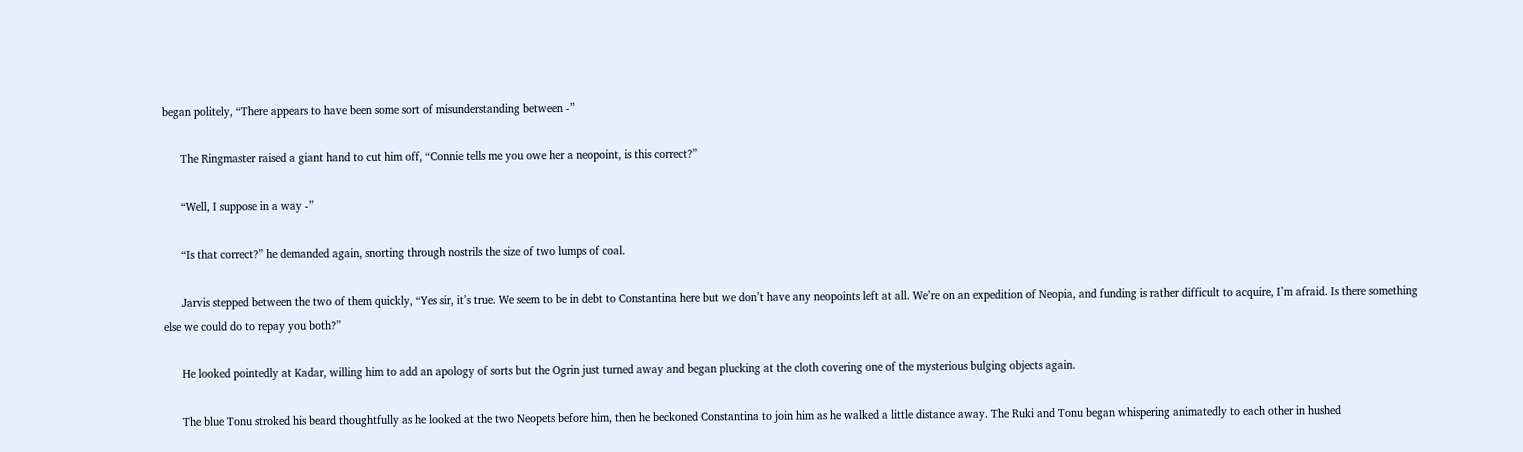began politely, “There appears to have been some sort of misunderstanding between -”

      The Ringmaster raised a giant hand to cut him off, “Connie tells me you owe her a neopoint, is this correct?”

      “Well, I suppose in a way -”

      “Is that correct?” he demanded again, snorting through nostrils the size of two lumps of coal.

      Jarvis stepped between the two of them quickly, “Yes sir, it’s true. We seem to be in debt to Constantina here but we don’t have any neopoints left at all. We’re on an expedition of Neopia, and funding is rather difficult to acquire, I’m afraid. Is there something else we could do to repay you both?”

      He looked pointedly at Kadar, willing him to add an apology of sorts but the Ogrin just turned away and began plucking at the cloth covering one of the mysterious bulging objects again.

      The blue Tonu stroked his beard thoughtfully as he looked at the two Neopets before him, then he beckoned Constantina to join him as he walked a little distance away. The Ruki and Tonu began whispering animatedly to each other in hushed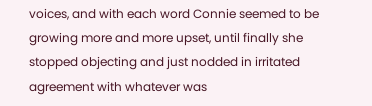voices, and with each word Connie seemed to be growing more and more upset, until finally she stopped objecting and just nodded in irritated agreement with whatever was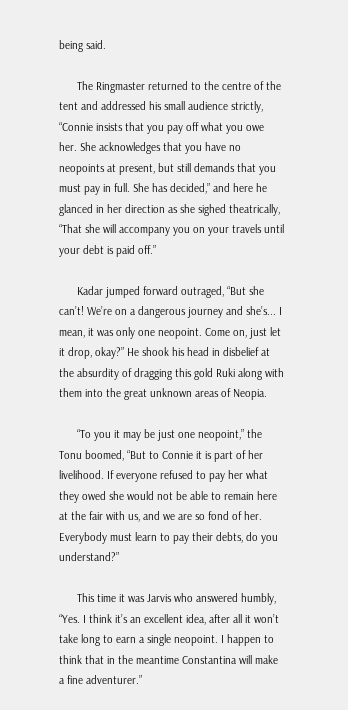being said.

      The Ringmaster returned to the centre of the tent and addressed his small audience strictly, “Connie insists that you pay off what you owe her. She acknowledges that you have no neopoints at present, but still demands that you must pay in full. She has decided,” and here he glanced in her direction as she sighed theatrically, “That she will accompany you on your travels until your debt is paid off.”

      Kadar jumped forward outraged, “But she can’t! We’re on a dangerous journey and she’s... I mean, it was only one neopoint. Come on, just let it drop, okay?” He shook his head in disbelief at the absurdity of dragging this gold Ruki along with them into the great unknown areas of Neopia.

      “To you it may be just one neopoint,” the Tonu boomed, “But to Connie it is part of her livelihood. If everyone refused to pay her what they owed she would not be able to remain here at the fair with us, and we are so fond of her. Everybody must learn to pay their debts, do you understand?”

      This time it was Jarvis who answered humbly, “Yes. I think it’s an excellent idea, after all it won’t take long to earn a single neopoint. I happen to think that in the meantime Constantina will make a fine adventurer.”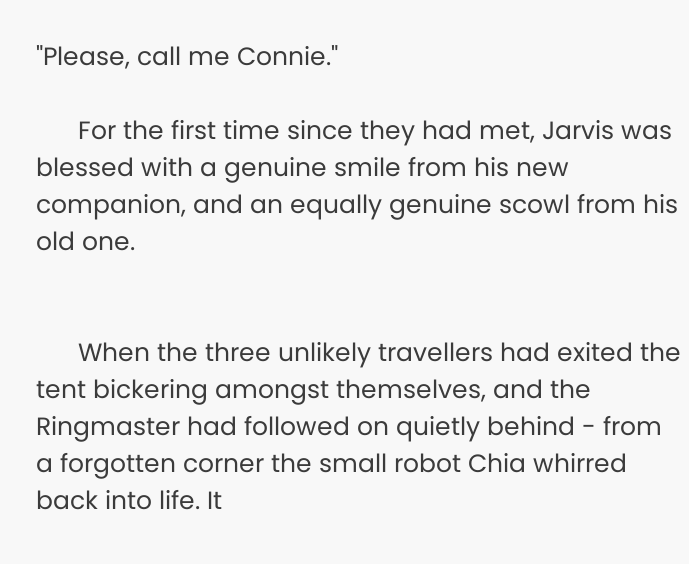"Please, call me Connie."

      For the first time since they had met, Jarvis was blessed with a genuine smile from his new companion, and an equally genuine scowl from his old one.


      When the three unlikely travellers had exited the tent bickering amongst themselves, and the Ringmaster had followed on quietly behind - from a forgotten corner the small robot Chia whirred back into life. It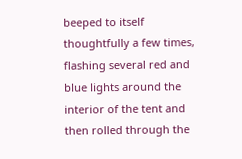beeped to itself thoughtfully a few times, flashing several red and blue lights around the interior of the tent and then rolled through the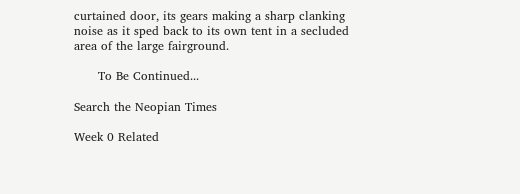curtained door, its gears making a sharp clanking noise as it sped back to its own tent in a secluded area of the large fairground.

      To Be Continued...

Search the Neopian Times

Week 0 Related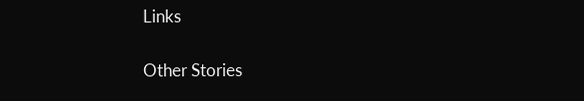Links

Other Stories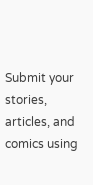Submit your stories, articles, and comics using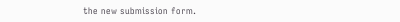the new submission form.